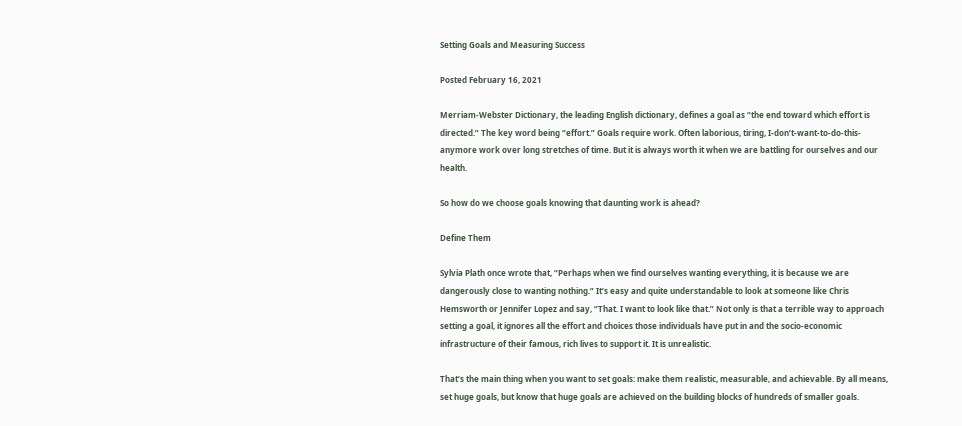Setting Goals and Measuring Success

Posted February 16, 2021

Merriam-Webster Dictionary, the leading English dictionary, defines a goal as “the end toward which effort is directed.” The key word being “effort.” Goals require work. Often laborious, tiring, I-don’t-want-to-do-this-anymore work over long stretches of time. But it is always worth it when we are battling for ourselves and our health.

So how do we choose goals knowing that daunting work is ahead?

Define Them

Sylvia Plath once wrote that, “Perhaps when we find ourselves wanting everything, it is because we are dangerously close to wanting nothing.” It’s easy and quite understandable to look at someone like Chris Hemsworth or Jennifer Lopez and say, “That. I want to look like that.” Not only is that a terrible way to approach setting a goal, it ignores all the effort and choices those individuals have put in and the socio-economic infrastructure of their famous, rich lives to support it. It is unrealistic.

That’s the main thing when you want to set goals: make them realistic, measurable, and achievable. By all means, set huge goals, but know that huge goals are achieved on the building blocks of hundreds of smaller goals.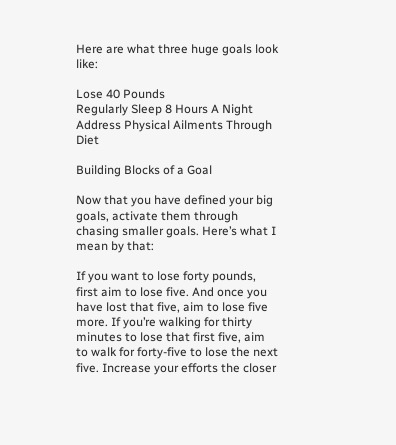Here are what three huge goals look like:

Lose 40 Pounds
Regularly Sleep 8 Hours A Night
Address Physical Ailments Through Diet

Building Blocks of a Goal

Now that you have defined your big goals, activate them through chasing smaller goals. Here’s what I mean by that:

If you want to lose forty pounds, first aim to lose five. And once you have lost that five, aim to lose five more. If you’re walking for thirty minutes to lose that first five, aim to walk for forty-five to lose the next five. Increase your efforts the closer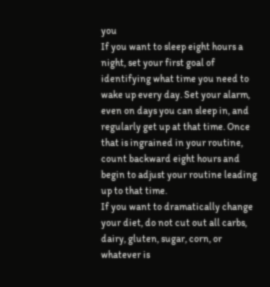you
If you want to sleep eight hours a night, set your first goal of identifying what time you need to wake up every day. Set your alarm, even on days you can sleep in, and regularly get up at that time. Once that is ingrained in your routine, count backward eight hours and begin to adjust your routine leading up to that time.
If you want to dramatically change your diet, do not cut out all carbs, dairy, gluten, sugar, corn, or whatever is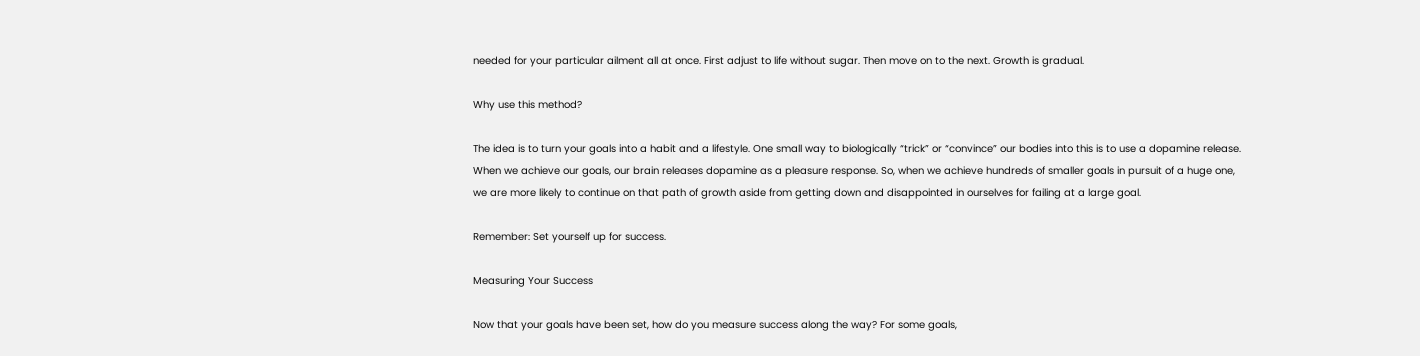needed for your particular ailment all at once. First adjust to life without sugar. Then move on to the next. Growth is gradual.

Why use this method?

The idea is to turn your goals into a habit and a lifestyle. One small way to biologically “trick” or “convince” our bodies into this is to use a dopamine release. When we achieve our goals, our brain releases dopamine as a pleasure response. So, when we achieve hundreds of smaller goals in pursuit of a huge one, we are more likely to continue on that path of growth aside from getting down and disappointed in ourselves for failing at a large goal.

Remember: Set yourself up for success.

Measuring Your Success

Now that your goals have been set, how do you measure success along the way? For some goals,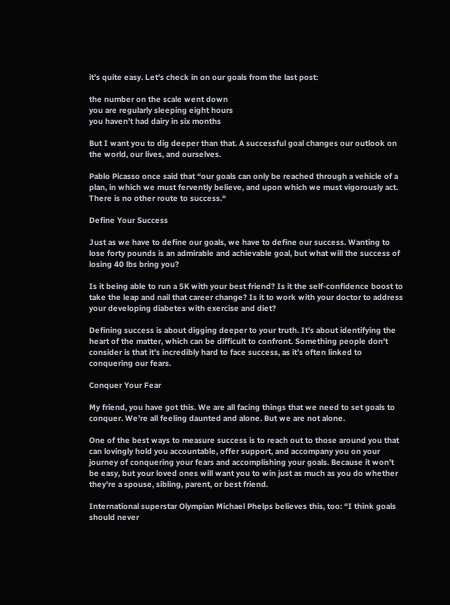it’s quite easy. Let's check in on our goals from the last post:

the number on the scale went down
you are regularly sleeping eight hours
you haven’t had dairy in six months

But I want you to dig deeper than that. A successful goal changes our outlook on the world, our lives, and ourselves.

Pablo Picasso once said that “our goals can only be reached through a vehicle of a plan, in which we must fervently believe, and upon which we must vigorously act. There is no other route to success.“

Define Your Success

Just as we have to define our goals, we have to define our success. Wanting to lose forty pounds is an admirable and achievable goal, but what will the success of losing 40 lbs bring you?

Is it being able to run a 5K with your best friend? Is it the self-confidence boost to take the leap and nail that career change? Is it to work with your doctor to address your developing diabetes with exercise and diet?

Defining success is about digging deeper to your truth. It's about identifying the heart of the matter, which can be difficult to confront. Something people don’t consider is that it’s incredibly hard to face success, as it’s often linked to conquering our fears.

Conquer Your Fear

My friend, you have got this. We are all facing things that we need to set goals to conquer. We’re all feeling daunted and alone. But we are not alone.

One of the best ways to measure success is to reach out to those around you that can lovingly hold you accountable, offer support, and accompany you on your journey of conquering your fears and accomplishing your goals. Because it won’t be easy, but your loved ones will want you to win just as much as you do whether they're a spouse, sibling, parent, or best friend.

International superstar Olympian Michael Phelps believes this, too: “I think goals should never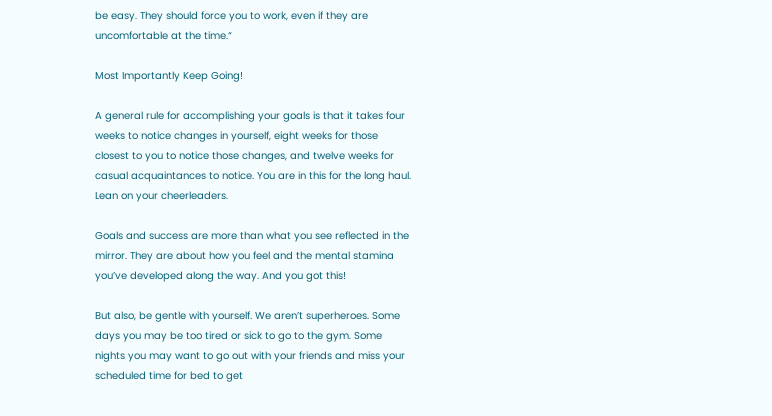be easy. They should force you to work, even if they are uncomfortable at the time.“

Most Importantly Keep Going!

A general rule for accomplishing your goals is that it takes four weeks to notice changes in yourself, eight weeks for those closest to you to notice those changes, and twelve weeks for casual acquaintances to notice. You are in this for the long haul. Lean on your cheerleaders.

Goals and success are more than what you see reflected in the mirror. They are about how you feel and the mental stamina you’ve developed along the way. And you got this!

But also, be gentle with yourself. We aren’t superheroes. Some days you may be too tired or sick to go to the gym. Some nights you may want to go out with your friends and miss your scheduled time for bed to get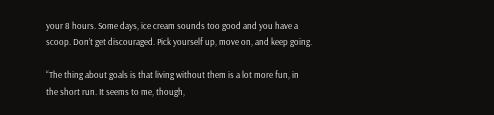your 8 hours. Some days, ice cream sounds too good and you have a scoop. Don’t get discouraged. Pick yourself up, move on, and keep going.

“The thing about goals is that living without them is a lot more fun, in the short run. It seems to me, though,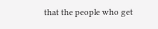that the people who get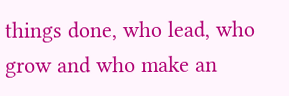things done, who lead, who grow and who make an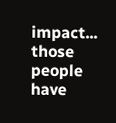impact... those people have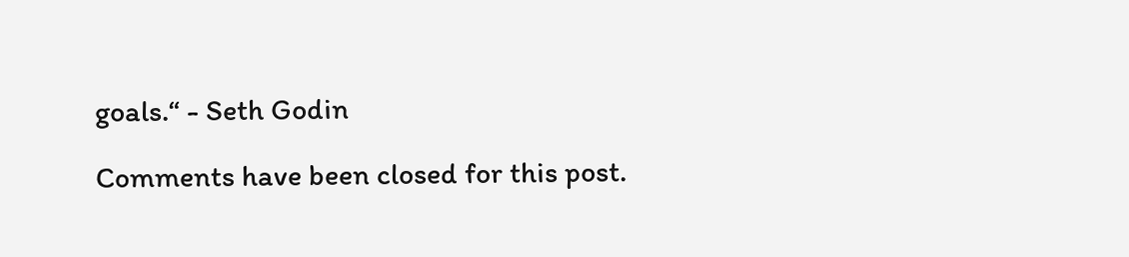goals.“ - Seth Godin

Comments have been closed for this post.